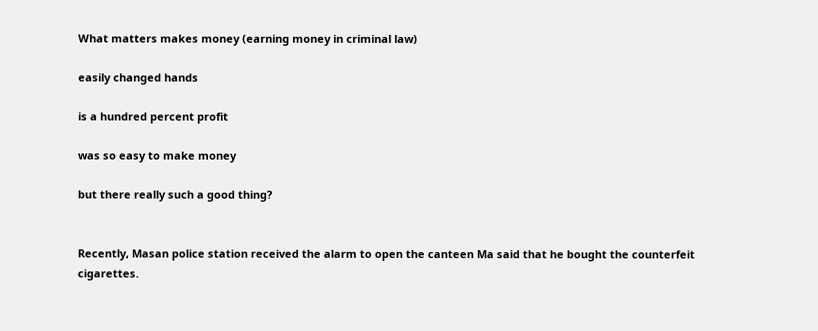What matters makes money (earning money in criminal law)

easily changed hands

is a hundred percent profit

was so easy to make money

but there really such a good thing?


Recently, Masan police station received the alarm to open the canteen Ma said that he bought the counterfeit cigarettes.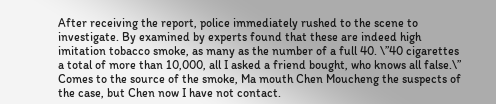After receiving the report, police immediately rushed to the scene to investigate. By examined by experts found that these are indeed high imitation tobacco smoke, as many as the number of a full 40. \”40 cigarettes a total of more than 10,000, all I asked a friend bought, who knows all false.\” Comes to the source of the smoke, Ma mouth Chen Moucheng the suspects of the case, but Chen now I have not contact.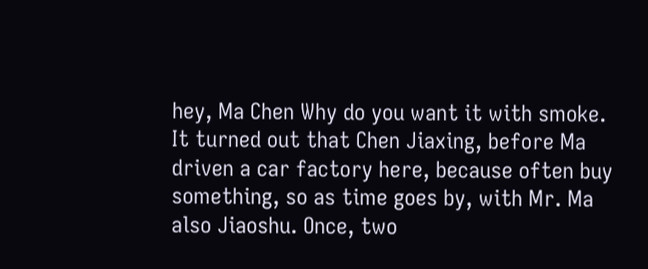hey, Ma Chen Why do you want it with smoke. It turned out that Chen Jiaxing, before Ma driven a car factory here, because often buy something, so as time goes by, with Mr. Ma also Jiaoshu. Once, two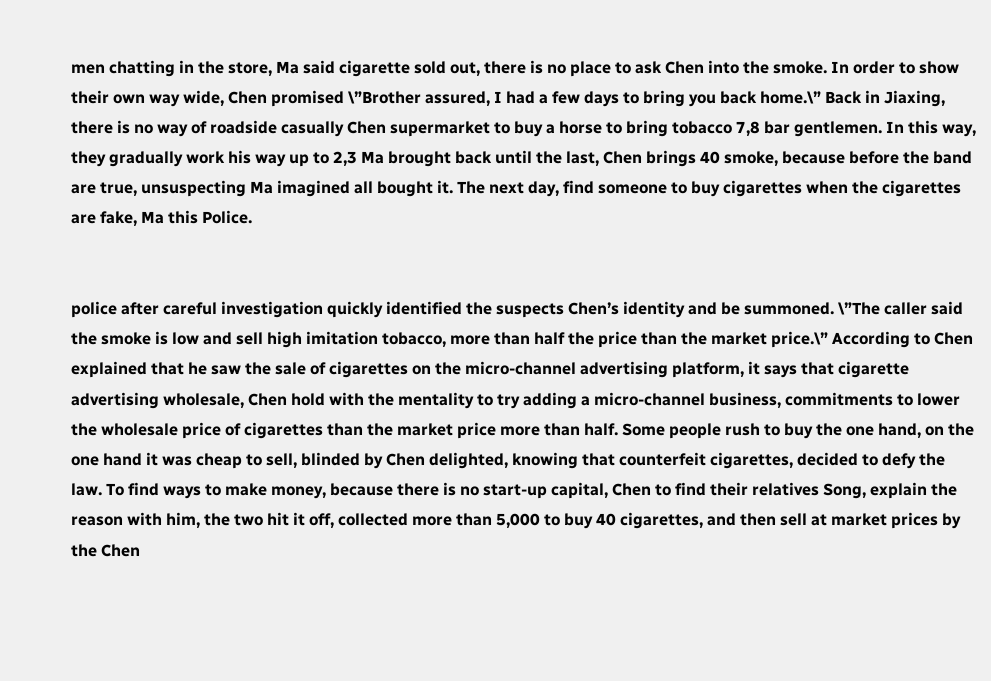men chatting in the store, Ma said cigarette sold out, there is no place to ask Chen into the smoke. In order to show their own way wide, Chen promised \”Brother assured, I had a few days to bring you back home.\” Back in Jiaxing, there is no way of roadside casually Chen supermarket to buy a horse to bring tobacco 7,8 bar gentlemen. In this way, they gradually work his way up to 2,3 Ma brought back until the last, Chen brings 40 smoke, because before the band are true, unsuspecting Ma imagined all bought it. The next day, find someone to buy cigarettes when the cigarettes are fake, Ma this Police.


police after careful investigation quickly identified the suspects Chen’s identity and be summoned. \”The caller said the smoke is low and sell high imitation tobacco, more than half the price than the market price.\” According to Chen explained that he saw the sale of cigarettes on the micro-channel advertising platform, it says that cigarette advertising wholesale, Chen hold with the mentality to try adding a micro-channel business, commitments to lower the wholesale price of cigarettes than the market price more than half. Some people rush to buy the one hand, on the one hand it was cheap to sell, blinded by Chen delighted, knowing that counterfeit cigarettes, decided to defy the law. To find ways to make money, because there is no start-up capital, Chen to find their relatives Song, explain the reason with him, the two hit it off, collected more than 5,000 to buy 40 cigarettes, and then sell at market prices by the Chen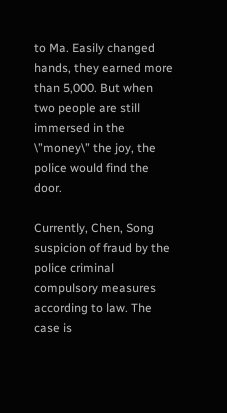to Ma. Easily changed hands, they earned more than 5,000. But when two people are still immersed in the \”money\” the joy, the police would find the door.

Currently, Chen, Song suspicion of fraud by the police criminal compulsory measures according to law. The case is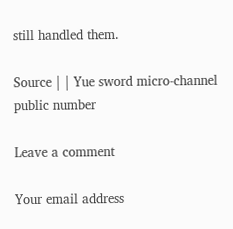still handled them.

Source | | Yue sword micro-channel public number

Leave a comment

Your email address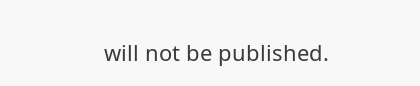will not be published.